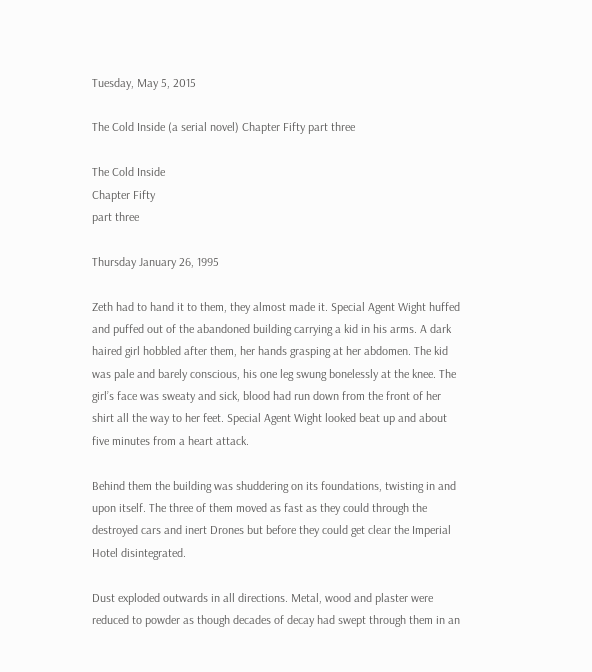Tuesday, May 5, 2015

The Cold Inside (a serial novel) Chapter Fifty part three

The Cold Inside
Chapter Fifty
part three

Thursday January 26, 1995

Zeth had to hand it to them, they almost made it. Special Agent Wight huffed and puffed out of the abandoned building carrying a kid in his arms. A dark haired girl hobbled after them, her hands grasping at her abdomen. The kid was pale and barely conscious, his one leg swung bonelessly at the knee. The girl’s face was sweaty and sick, blood had run down from the front of her shirt all the way to her feet. Special Agent Wight looked beat up and about five minutes from a heart attack.

Behind them the building was shuddering on its foundations, twisting in and upon itself. The three of them moved as fast as they could through the destroyed cars and inert Drones but before they could get clear the Imperial Hotel disintegrated.

Dust exploded outwards in all directions. Metal, wood and plaster were reduced to powder as though decades of decay had swept through them in an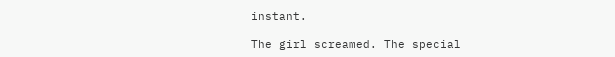instant.

The girl screamed. The special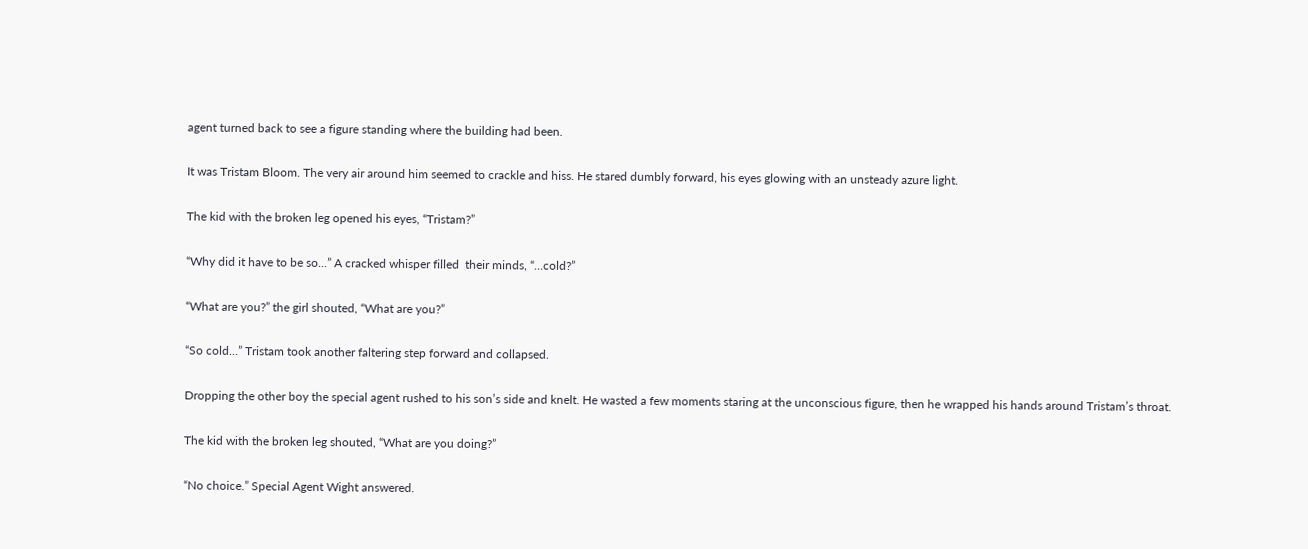agent turned back to see a figure standing where the building had been.

It was Tristam Bloom. The very air around him seemed to crackle and hiss. He stared dumbly forward, his eyes glowing with an unsteady azure light.

The kid with the broken leg opened his eyes, “Tristam?”

“Why did it have to be so...” A cracked whisper filled  their minds, “…cold?”

“What are you?” the girl shouted, “What are you?”

“So cold…” Tristam took another faltering step forward and collapsed.

Dropping the other boy the special agent rushed to his son’s side and knelt. He wasted a few moments staring at the unconscious figure, then he wrapped his hands around Tristam’s throat.

The kid with the broken leg shouted, “What are you doing?”

“No choice.” Special Agent Wight answered.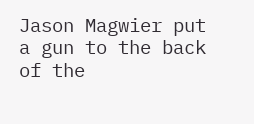Jason Magwier put a gun to the back of the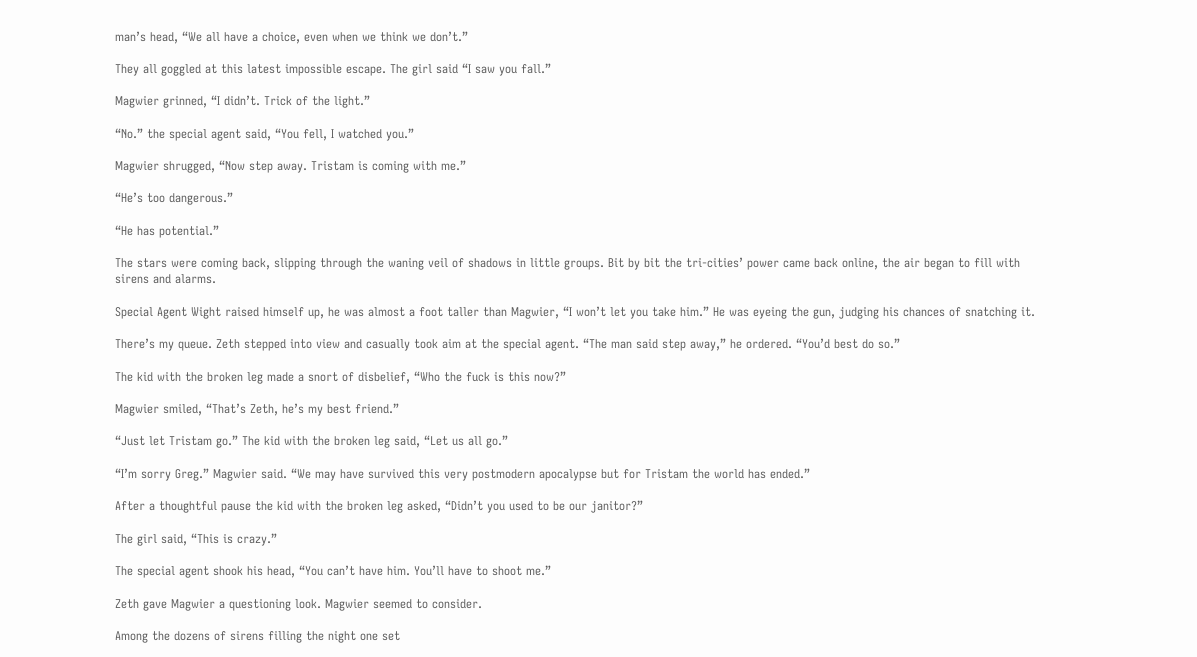man’s head, “We all have a choice, even when we think we don’t.”

They all goggled at this latest impossible escape. The girl said “I saw you fall.”

Magwier grinned, “I didn’t. Trick of the light.”

“No.” the special agent said, “You fell, I watched you.”

Magwier shrugged, “Now step away. Tristam is coming with me.”

“He’s too dangerous.”

“He has potential.”

The stars were coming back, slipping through the waning veil of shadows in little groups. Bit by bit the tri-cities’ power came back online, the air began to fill with sirens and alarms.

Special Agent Wight raised himself up, he was almost a foot taller than Magwier, “I won’t let you take him.” He was eyeing the gun, judging his chances of snatching it.

There’s my queue. Zeth stepped into view and casually took aim at the special agent. “The man said step away,” he ordered. “You’d best do so.”

The kid with the broken leg made a snort of disbelief, “Who the fuck is this now?”

Magwier smiled, “That’s Zeth, he’s my best friend.”

“Just let Tristam go.” The kid with the broken leg said, “Let us all go.”

“I’m sorry Greg.” Magwier said. “We may have survived this very postmodern apocalypse but for Tristam the world has ended.”

After a thoughtful pause the kid with the broken leg asked, “Didn’t you used to be our janitor?”

The girl said, “This is crazy.”

The special agent shook his head, “You can’t have him. You’ll have to shoot me.”

Zeth gave Magwier a questioning look. Magwier seemed to consider.

Among the dozens of sirens filling the night one set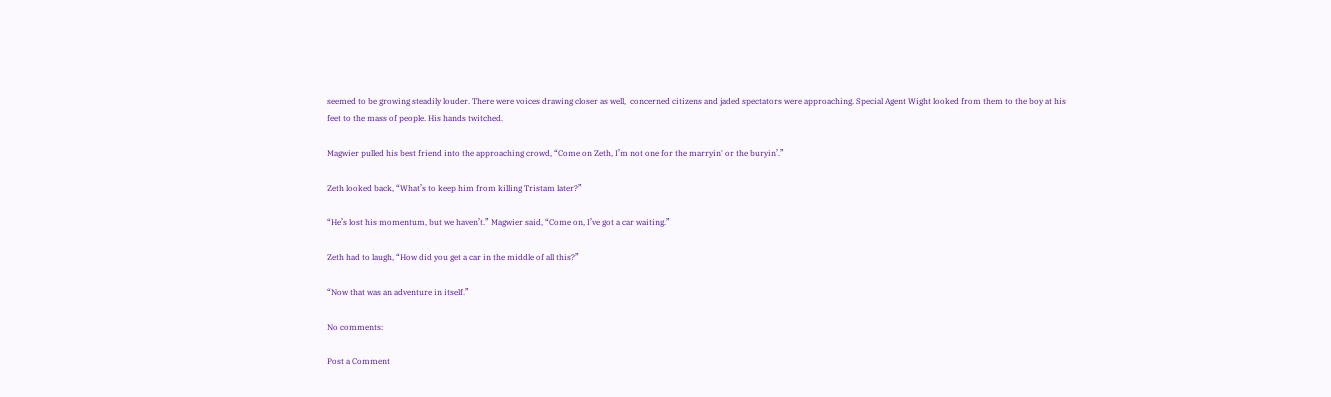seemed to be growing steadily louder. There were voices drawing closer as well,  concerned citizens and jaded spectators were approaching. Special Agent Wight looked from them to the boy at his feet to the mass of people. His hands twitched.

Magwier pulled his best friend into the approaching crowd, “Come on Zeth, I’m not one for the marryin' or the buryin’.”

Zeth looked back, “What’s to keep him from killing Tristam later?”

“He’s lost his momentum, but we haven’t.” Magwier said, “Come on, I’ve got a car waiting.”

Zeth had to laugh, “How did you get a car in the middle of all this?”

“Now that was an adventure in itself.”

No comments:

Post a Comment